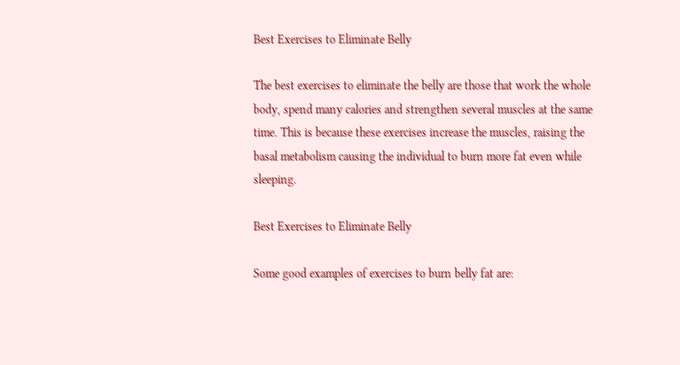Best Exercises to Eliminate Belly

The best exercises to eliminate the belly are those that work the whole body, spend many calories and strengthen several muscles at the same time. This is because these exercises increase the muscles, raising the basal metabolism causing the individual to burn more fat even while sleeping.

Best Exercises to Eliminate Belly

Some good examples of exercises to burn belly fat are: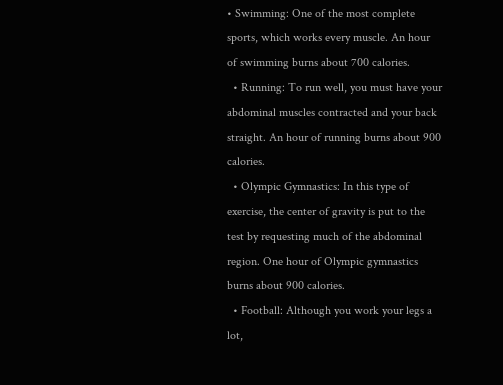• Swimming: One of the most complete sports, which works every muscle. An hour of swimming burns about 700 calories.
  • Running: To run well, you must have your abdominal muscles contracted and your back straight. An hour of running burns about 900 calories.
  • Olympic Gymnastics: In this type of exercise, the center of gravity is put to the test by requesting much of the abdominal region. One hour of Olympic gymnastics burns about 900 calories.
  • Football: Although you work your legs a lot,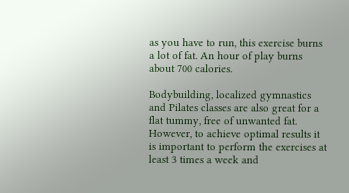as you have to run, this exercise burns a lot of fat. An hour of play burns about 700 calories.

Bodybuilding, localized gymnastics and Pilates classes are also great for a flat tummy, free of unwanted fat. However, to achieve optimal results it is important to perform the exercises at least 3 times a week and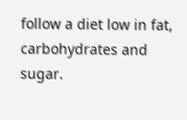follow a diet low in fat, carbohydrates and sugar.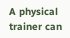A physical trainer can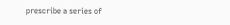prescribe a series of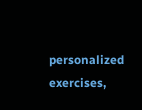personalized exercises,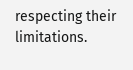respecting their limitations.